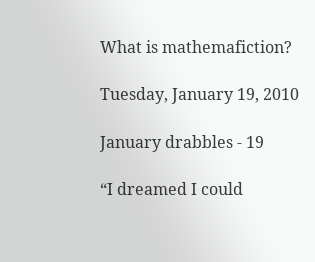What is mathemafiction?

Tuesday, January 19, 2010

January drabbles - 19

“I dreamed I could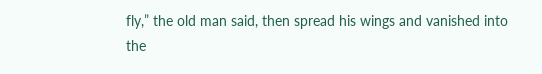fly,” the old man said, then spread his wings and vanished into the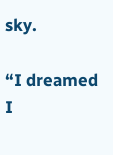sky.

“I dreamed I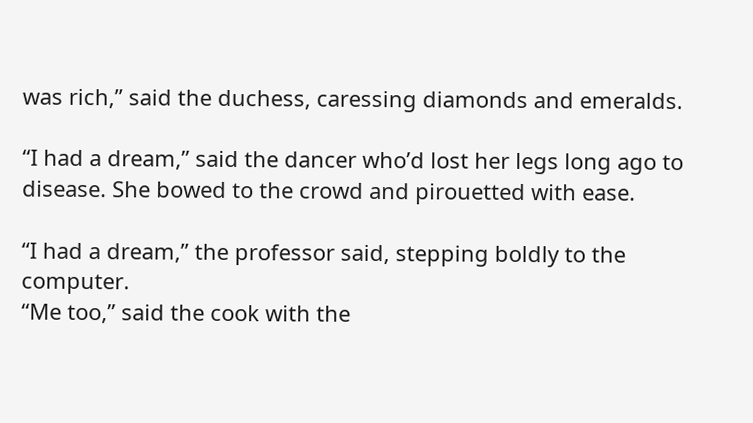was rich,” said the duchess, caressing diamonds and emeralds.

“I had a dream,” said the dancer who’d lost her legs long ago to disease. She bowed to the crowd and pirouetted with ease.

“I had a dream,” the professor said, stepping boldly to the computer.
“Me too,” said the cook with the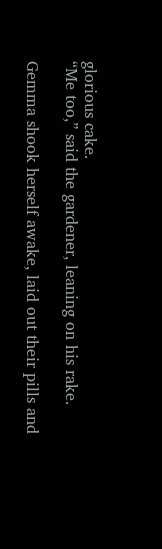glorious cake.
“Me too,” said the gardener, leaning on his rake.

Gemma shook herself awake, laid out their pills and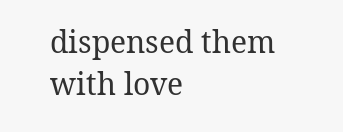dispensed them with love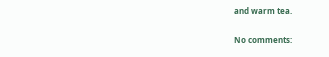and warm tea.

No comments: